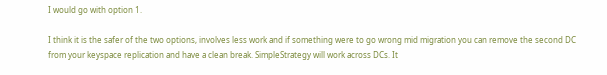I would go with option 1.

I think it is the safer of the two options, involves less work and if something were to go wrong mid migration you can remove the second DC from your keyspace replication and have a clean break. SimpleStrategy will work across DCs. It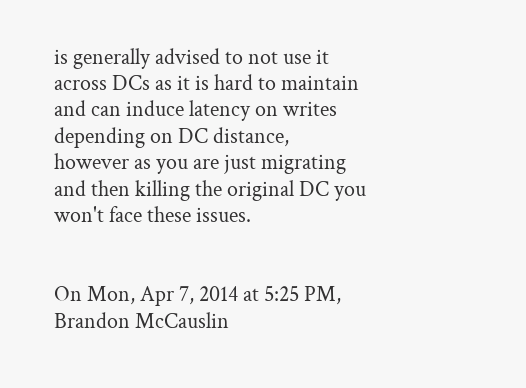is generally advised to not use it across DCs as it is hard to maintain and can induce latency on writes depending on DC distance, however as you are just migrating and then killing the original DC you won't face these issues.


On Mon, Apr 7, 2014 at 5:25 PM, Brandon McCauslin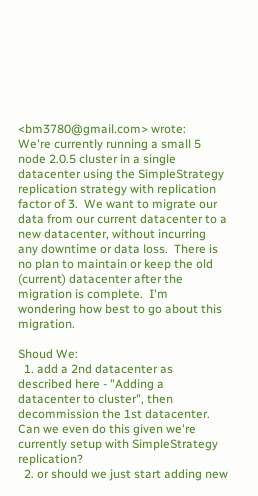<bm3780@gmail.com> wrote:
We're currently running a small 5 node 2.0.5 cluster in a single datacenter using the SimpleStrategy replication strategy with replication factor of 3.  We want to migrate our data from our current datacenter to a new datacenter, without incurring any downtime or data loss.  There is no plan to maintain or keep the old (current) datacenter after the migration is complete.  I'm wondering how best to go about this migration.

Shoud We:
  1. add a 2nd datacenter as described here - "Adding a datacenter to cluster", then decommission the 1st datacenter.  Can we even do this given we're currently setup with SimpleStrategy replication?
  2. or should we just start adding new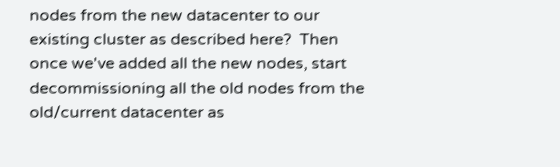nodes from the new datacenter to our existing cluster as described here?  Then once we've added all the new nodes, start decommissioning all the old nodes from the old/current datacenter as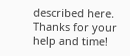described here.
Thanks for your help and time!